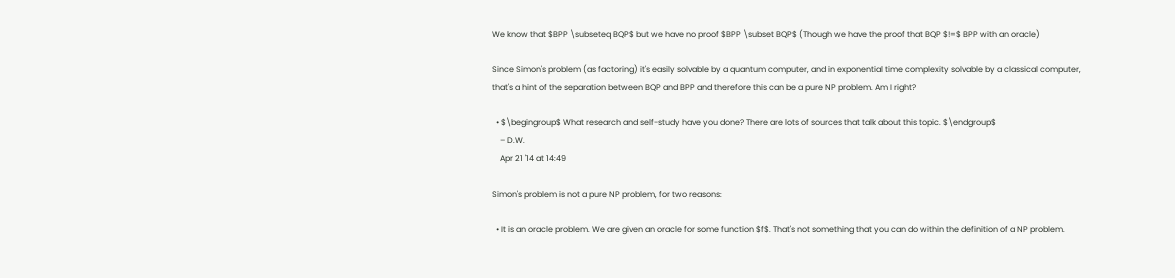We know that $BPP \subseteq BQP$ but we have no proof $BPP \subset BQP$ (Though we have the proof that BQP $!=$ BPP with an oracle)

Since Simon's problem (as factoring) it's easily solvable by a quantum computer, and in exponential time complexity solvable by a classical computer, that's a hint of the separation between BQP and BPP and therefore this can be a pure NP problem. Am I right?

  • $\begingroup$ What research and self-study have you done? There are lots of sources that talk about this topic. $\endgroup$
    – D.W.
    Apr 21 '14 at 14:49

Simon's problem is not a pure NP problem, for two reasons:

  • It is an oracle problem. We are given an oracle for some function $f$. That's not something that you can do within the definition of a NP problem.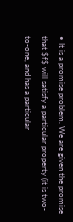• It is a promise problem. We are given the promise that $f$ will satisfy a particular property (it is two-to-one, and has a particular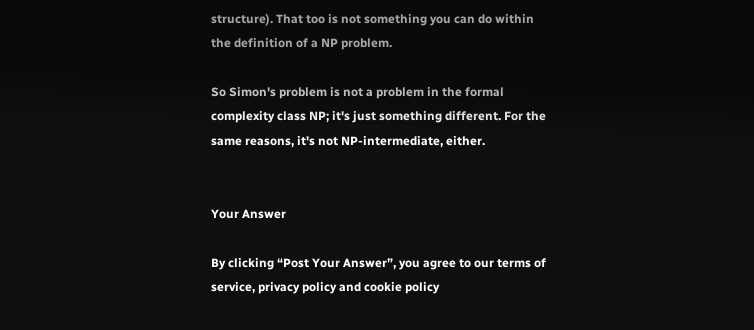structure). That too is not something you can do within the definition of a NP problem.

So Simon's problem is not a problem in the formal complexity class NP; it's just something different. For the same reasons, it's not NP-intermediate, either.


Your Answer

By clicking “Post Your Answer”, you agree to our terms of service, privacy policy and cookie policy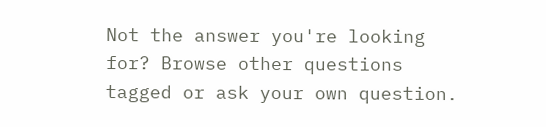Not the answer you're looking for? Browse other questions tagged or ask your own question.